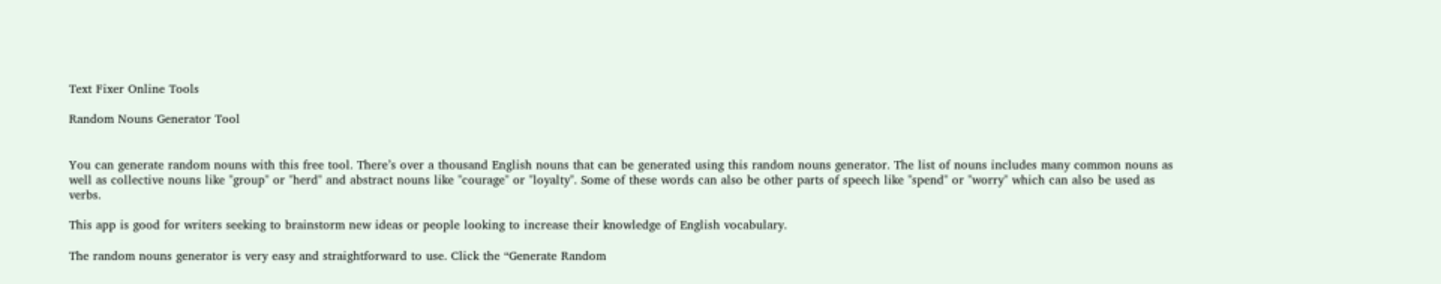Text Fixer Online Tools

Random Nouns Generator Tool


You can generate random nouns with this free tool. There’s over a thousand English nouns that can be generated using this random nouns generator. The list of nouns includes many common nouns as well as collective nouns like "group" or "herd" and abstract nouns like "courage" or "loyalty". Some of these words can also be other parts of speech like "spend" or "worry" which can also be used as verbs.

This app is good for writers seeking to brainstorm new ideas or people looking to increase their knowledge of English vocabulary.

The random nouns generator is very easy and straightforward to use. Click the “Generate Random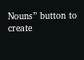Nouns” button to create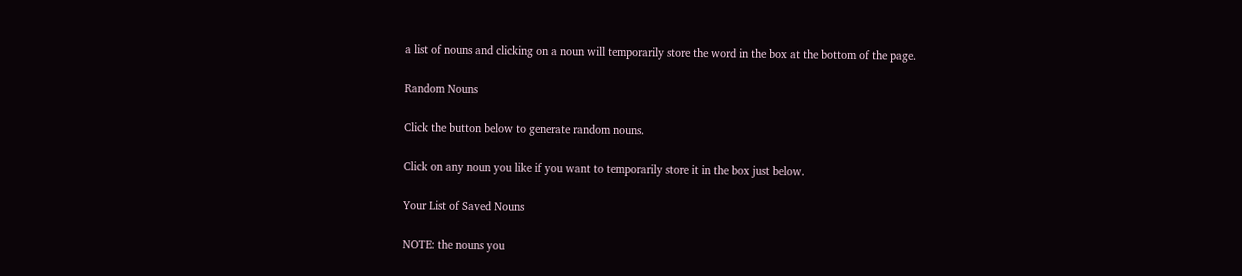a list of nouns and clicking on a noun will temporarily store the word in the box at the bottom of the page.

Random Nouns

Click the button below to generate random nouns.

Click on any noun you like if you want to temporarily store it in the box just below.

Your List of Saved Nouns

NOTE: the nouns you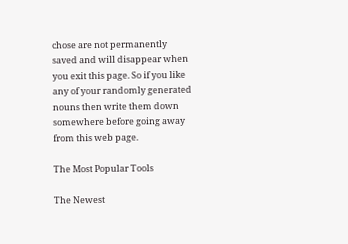chose are not permanently saved and will disappear when you exit this page. So if you like any of your randomly generated nouns then write them down somewhere before going away from this web page.

The Most Popular Tools

The Newest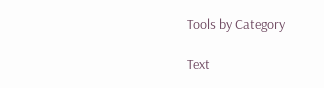Tools by Category

Text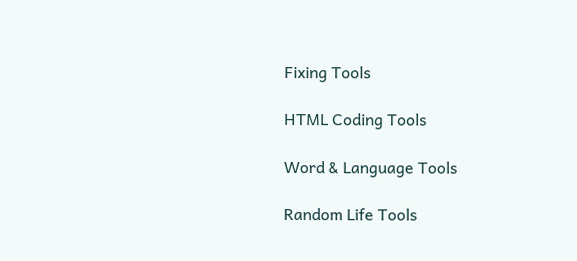Fixing Tools

HTML Coding Tools

Word & Language Tools

Random Life Tools